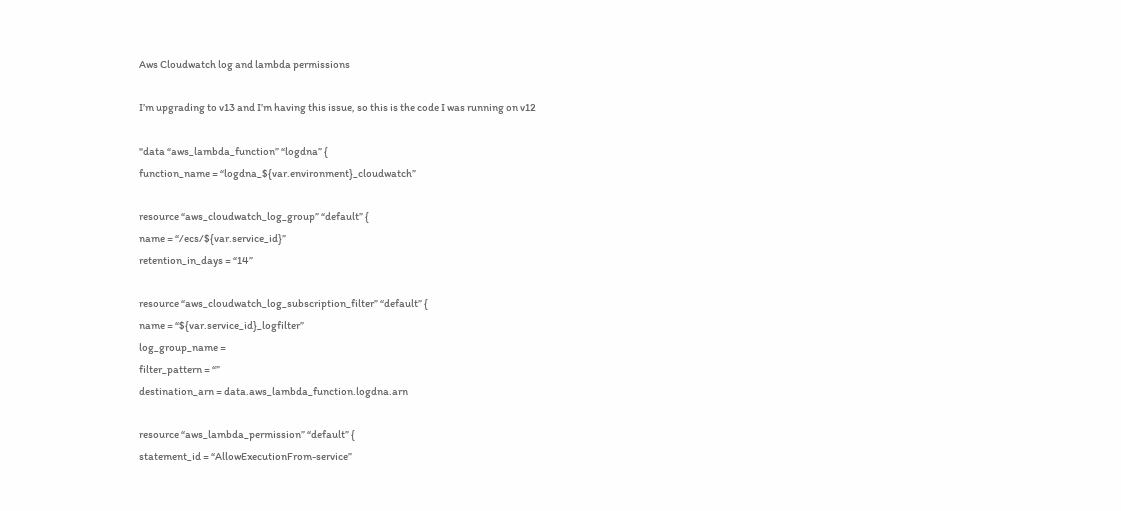Aws Cloudwatch log and lambda permissions

I’m upgrading to v13 and I’m having this issue, so this is the code I was running on v12

"data “aws_lambda_function” “logdna” {
function_name = “logdna_${var.environment}_cloudwatch”

resource “aws_cloudwatch_log_group” “default” {
name = “/ecs/${var.service_id}”
retention_in_days = “14”

resource “aws_cloudwatch_log_subscription_filter” “default” {
name = “${var.service_id}_logfilter”
log_group_name =
filter_pattern = “”
destination_arn = data.aws_lambda_function.logdna.arn

resource “aws_lambda_permission” “default” {
statement_id = “AllowExecutionFrom-service”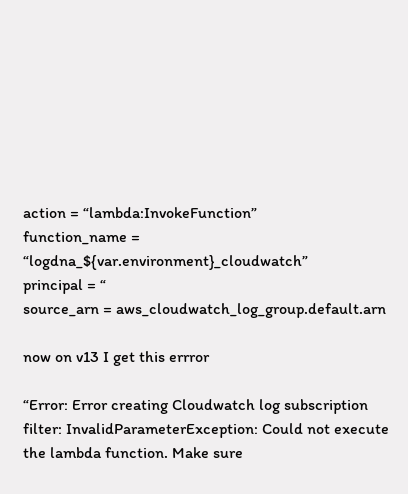action = “lambda:InvokeFunction”
function_name = “logdna_${var.environment}_cloudwatch”
principal = “
source_arn = aws_cloudwatch_log_group.default.arn

now on v13 I get this errror

“Error: Error creating Cloudwatch log subscription filter: InvalidParameterException: Could not execute the lambda function. Make sure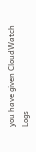you have given CloudWatch Logs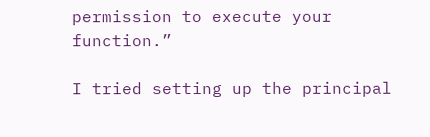permission to execute your function.”

I tried setting up the principal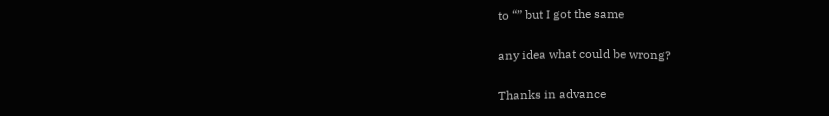to “” but I got the same

any idea what could be wrong?

Thanks in advance